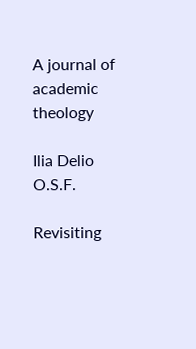A journal of academic theology

Ilia Delio O.S.F.

Revisiting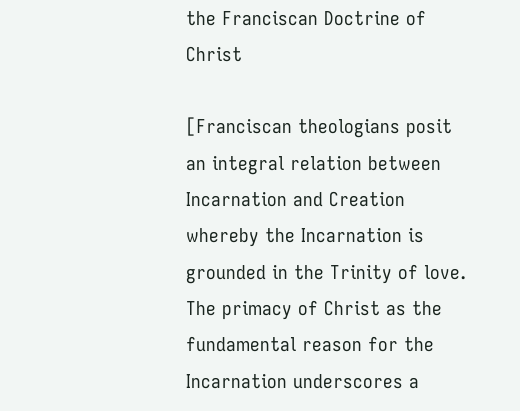the Franciscan Doctrine of Christ

[Franciscan theologians posit an integral relation between Incarnation and Creation whereby the Incarnation is grounded in the Trinity of love. The primacy of Christ as the fundamental reason for the Incarnation underscores a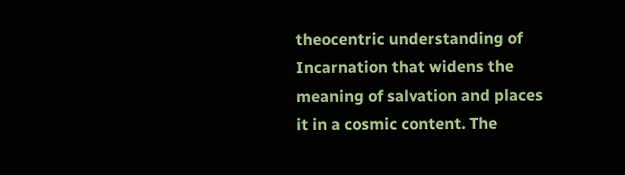theocentric understanding of Incarnation that widens the meaning of salvation and places it in a cosmic content. The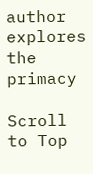author explores the primacy

Scroll to Top